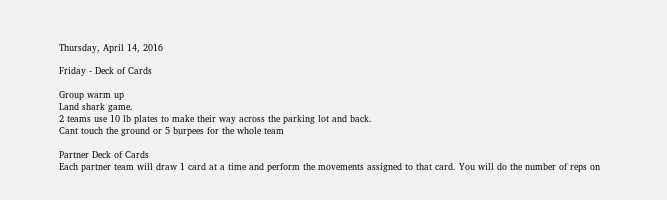Thursday, April 14, 2016

Friday - Deck of Cards

Group warm up
Land shark game.
2 teams use 10 lb plates to make their way across the parking lot and back.
Cant touch the ground or 5 burpees for the whole team

Partner Deck of Cards
Each partner team will draw 1 card at a time and perform the movements assigned to that card. You will do the number of reps on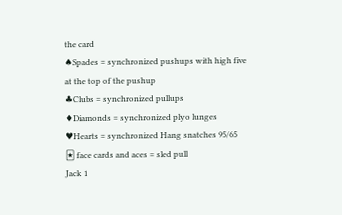the card
♠Spades = synchronized pushups with high five at the top of the pushup
♣Clubs = synchronized pullups
♦Diamonds = synchronized plyo lunges
♥Hearts = synchronized Hang snatches 95/65
🃏 face cards and aces = sled pull
Jack 1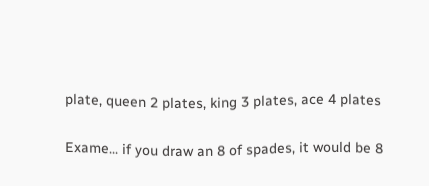plate, queen 2 plates, king 3 plates, ace 4 plates

Exame... if you draw an 8 of spades, it would be 8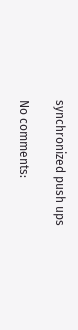synchronized push ups

No comments: